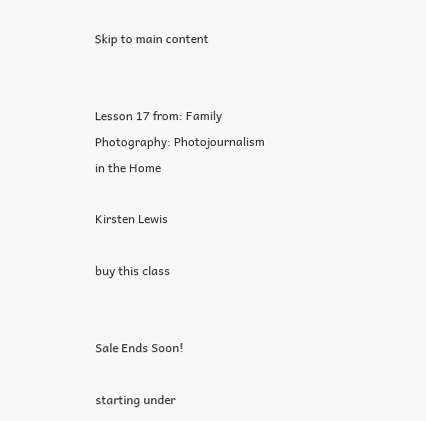Skip to main content


Lesson 17 from: Family Photography: Photojournalism in the Home

Kirsten Lewis

buy this class


Sale Ends Soon!

starting under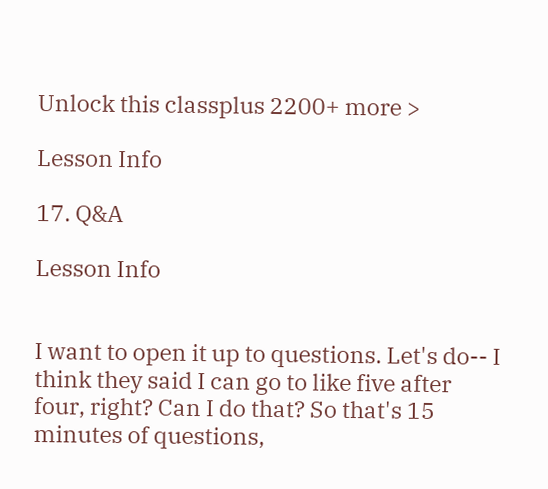Unlock this classplus 2200+ more >

Lesson Info

17. Q&A

Lesson Info


I want to open it up to questions. Let's do-- I think they said I can go to like five after four, right? Can I do that? So that's 15 minutes of questions,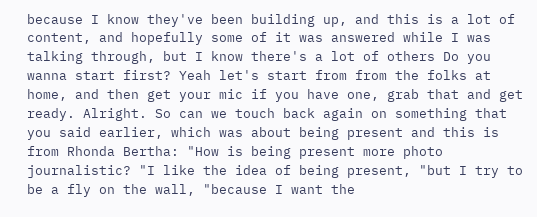because I know they've been building up, and this is a lot of content, and hopefully some of it was answered while I was talking through, but I know there's a lot of others Do you wanna start first? Yeah let's start from from the folks at home, and then get your mic if you have one, grab that and get ready. Alright. So can we touch back again on something that you said earlier, which was about being present and this is from Rhonda Bertha: "How is being present more photo journalistic? "I like the idea of being present, "but I try to be a fly on the wall, "because I want the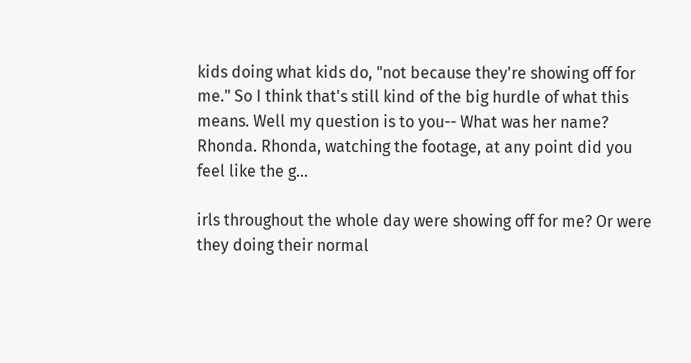kids doing what kids do, "not because they're showing off for me." So I think that's still kind of the big hurdle of what this means. Well my question is to you-- What was her name? Rhonda. Rhonda, watching the footage, at any point did you feel like the g...

irls throughout the whole day were showing off for me? Or were they doing their normal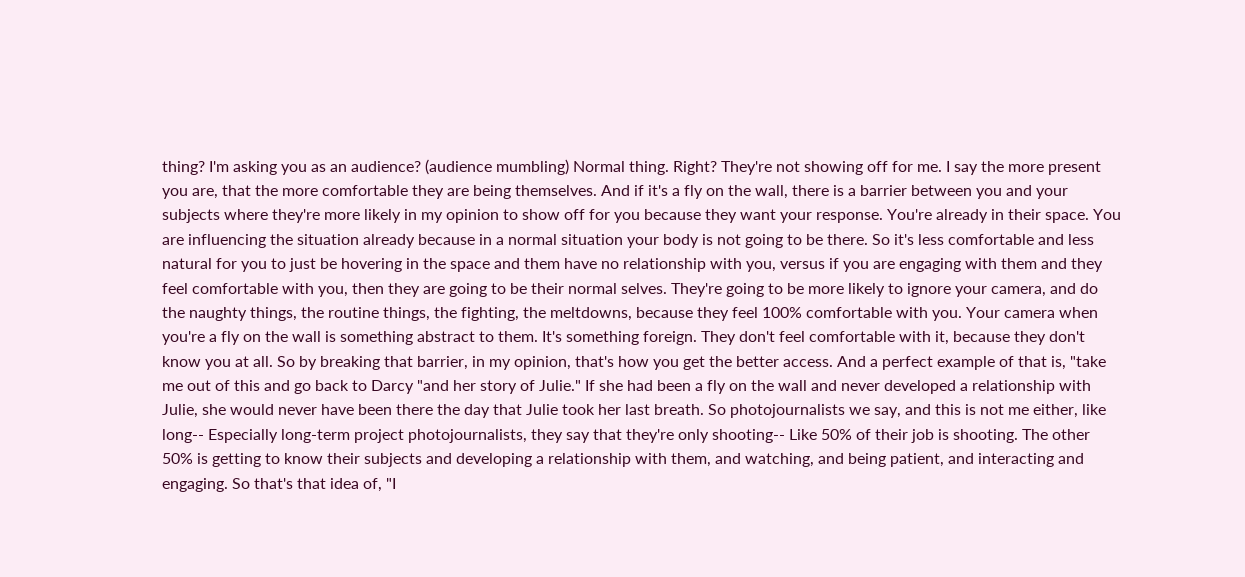thing? I'm asking you as an audience? (audience mumbling) Normal thing. Right? They're not showing off for me. I say the more present you are, that the more comfortable they are being themselves. And if it's a fly on the wall, there is a barrier between you and your subjects where they're more likely in my opinion to show off for you because they want your response. You're already in their space. You are influencing the situation already because in a normal situation your body is not going to be there. So it's less comfortable and less natural for you to just be hovering in the space and them have no relationship with you, versus if you are engaging with them and they feel comfortable with you, then they are going to be their normal selves. They're going to be more likely to ignore your camera, and do the naughty things, the routine things, the fighting, the meltdowns, because they feel 100% comfortable with you. Your camera when you're a fly on the wall is something abstract to them. It's something foreign. They don't feel comfortable with it, because they don't know you at all. So by breaking that barrier, in my opinion, that's how you get the better access. And a perfect example of that is, "take me out of this and go back to Darcy "and her story of Julie." If she had been a fly on the wall and never developed a relationship with Julie, she would never have been there the day that Julie took her last breath. So photojournalists we say, and this is not me either, like long-- Especially long-term project photojournalists, they say that they're only shooting-- Like 50% of their job is shooting. The other 50% is getting to know their subjects and developing a relationship with them, and watching, and being patient, and interacting and engaging. So that's that idea of, "I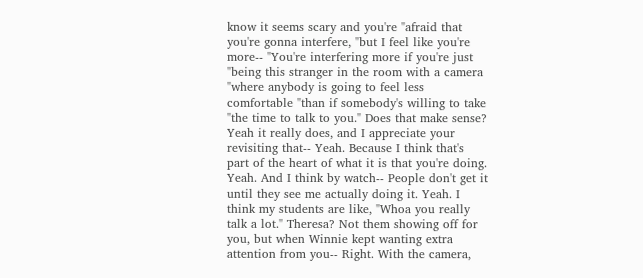know it seems scary and you're "afraid that you're gonna interfere, "but I feel like you're more-- "You're interfering more if you're just "being this stranger in the room with a camera "where anybody is going to feel less comfortable "than if somebody's willing to take "the time to talk to you." Does that make sense? Yeah it really does, and I appreciate your revisiting that-- Yeah. Because I think that's part of the heart of what it is that you're doing. Yeah. And I think by watch-- People don't get it until they see me actually doing it. Yeah. I think my students are like, "Whoa you really talk a lot." Theresa? Not them showing off for you, but when Winnie kept wanting extra attention from you-- Right. With the camera,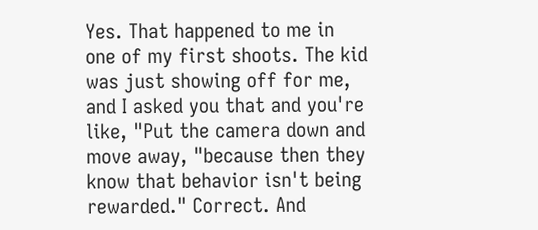Yes. That happened to me in one of my first shoots. The kid was just showing off for me, and I asked you that and you're like, "Put the camera down and move away, "because then they know that behavior isn't being rewarded." Correct. And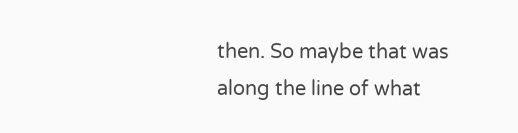then. So maybe that was along the line of what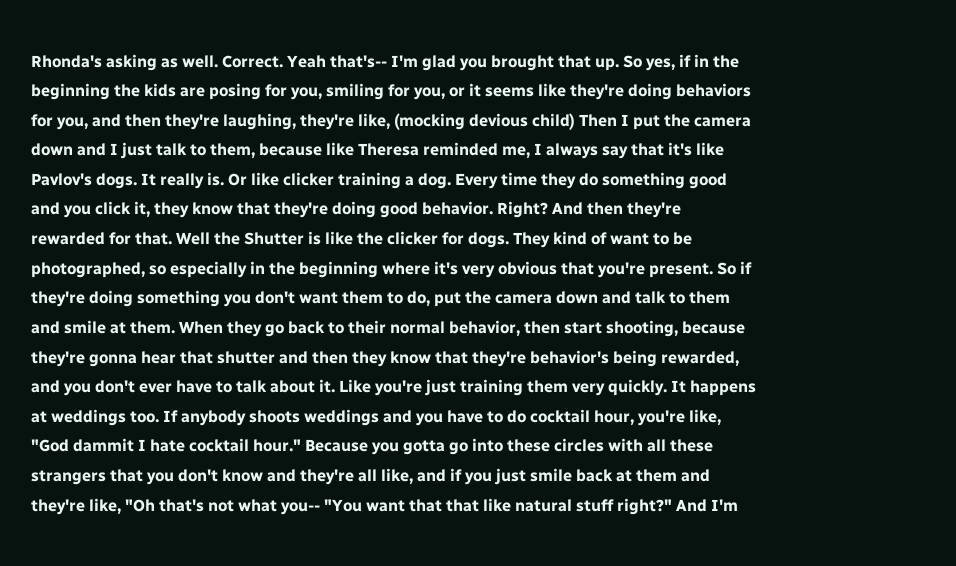Rhonda's asking as well. Correct. Yeah that's-- I'm glad you brought that up. So yes, if in the beginning the kids are posing for you, smiling for you, or it seems like they're doing behaviors for you, and then they're laughing, they're like, (mocking devious child) Then I put the camera down and I just talk to them, because like Theresa reminded me, I always say that it's like Pavlov's dogs. It really is. Or like clicker training a dog. Every time they do something good and you click it, they know that they're doing good behavior. Right? And then they're rewarded for that. Well the Shutter is like the clicker for dogs. They kind of want to be photographed, so especially in the beginning where it's very obvious that you're present. So if they're doing something you don't want them to do, put the camera down and talk to them and smile at them. When they go back to their normal behavior, then start shooting, because they're gonna hear that shutter and then they know that they're behavior's being rewarded, and you don't ever have to talk about it. Like you're just training them very quickly. It happens at weddings too. If anybody shoots weddings and you have to do cocktail hour, you're like, "God dammit I hate cocktail hour." Because you gotta go into these circles with all these strangers that you don't know and they're all like, and if you just smile back at them and they're like, "Oh that's not what you-- "You want that that like natural stuff right?" And I'm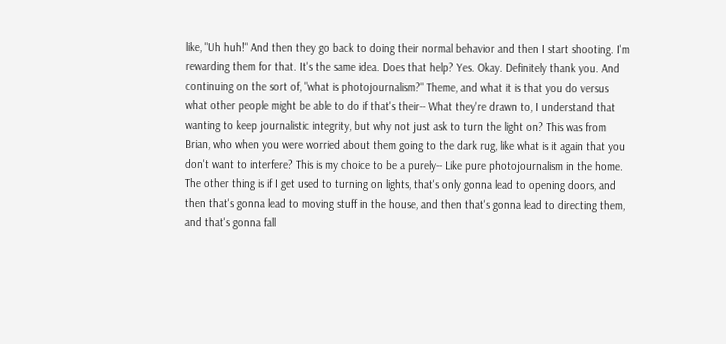like, "Uh huh!" And then they go back to doing their normal behavior and then I start shooting. I'm rewarding them for that. It's the same idea. Does that help? Yes. Okay. Definitely thank you. And continuing on the sort of, "what is photojournalism?" Theme, and what it is that you do versus what other people might be able to do if that's their-- What they're drawn to, I understand that wanting to keep journalistic integrity, but why not just ask to turn the light on? This was from Brian, who when you were worried about them going to the dark rug, like what is it again that you don't want to interfere? This is my choice to be a purely-- Like pure photojournalism in the home. The other thing is if I get used to turning on lights, that's only gonna lead to opening doors, and then that's gonna lead to moving stuff in the house, and then that's gonna lead to directing them, and that's gonna fall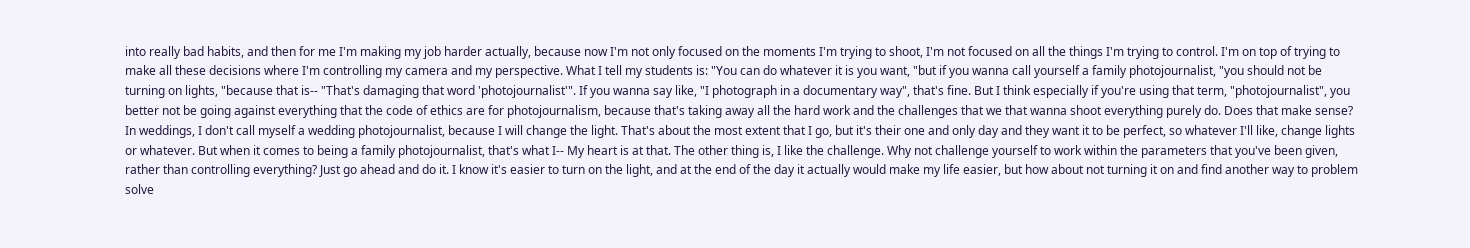into really bad habits, and then for me I'm making my job harder actually, because now I'm not only focused on the moments I'm trying to shoot, I'm not focused on all the things I'm trying to control. I'm on top of trying to make all these decisions where I'm controlling my camera and my perspective. What I tell my students is: "You can do whatever it is you want, "but if you wanna call yourself a family photojournalist, "you should not be turning on lights, "because that is-- "That's damaging that word 'photojournalist'". If you wanna say like, "I photograph in a documentary way", that's fine. But I think especially if you're using that term, "photojournalist", you better not be going against everything that the code of ethics are for photojournalism, because that's taking away all the hard work and the challenges that we that wanna shoot everything purely do. Does that make sense? In weddings, I don't call myself a wedding photojournalist, because I will change the light. That's about the most extent that I go, but it's their one and only day and they want it to be perfect, so whatever I'll like, change lights or whatever. But when it comes to being a family photojournalist, that's what I-- My heart is at that. The other thing is, I like the challenge. Why not challenge yourself to work within the parameters that you've been given, rather than controlling everything? Just go ahead and do it. I know it's easier to turn on the light, and at the end of the day it actually would make my life easier, but how about not turning it on and find another way to problem solve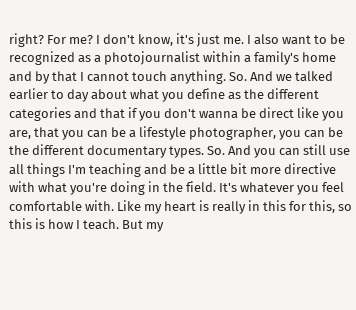right? For me? I don't know, it's just me. I also want to be recognized as a photojournalist within a family's home and by that I cannot touch anything. So. And we talked earlier to day about what you define as the different categories and that if you don't wanna be direct like you are, that you can be a lifestyle photographer, you can be the different documentary types. So. And you can still use all things I'm teaching and be a little bit more directive with what you're doing in the field. It's whatever you feel comfortable with. Like my heart is really in this for this, so this is how I teach. But my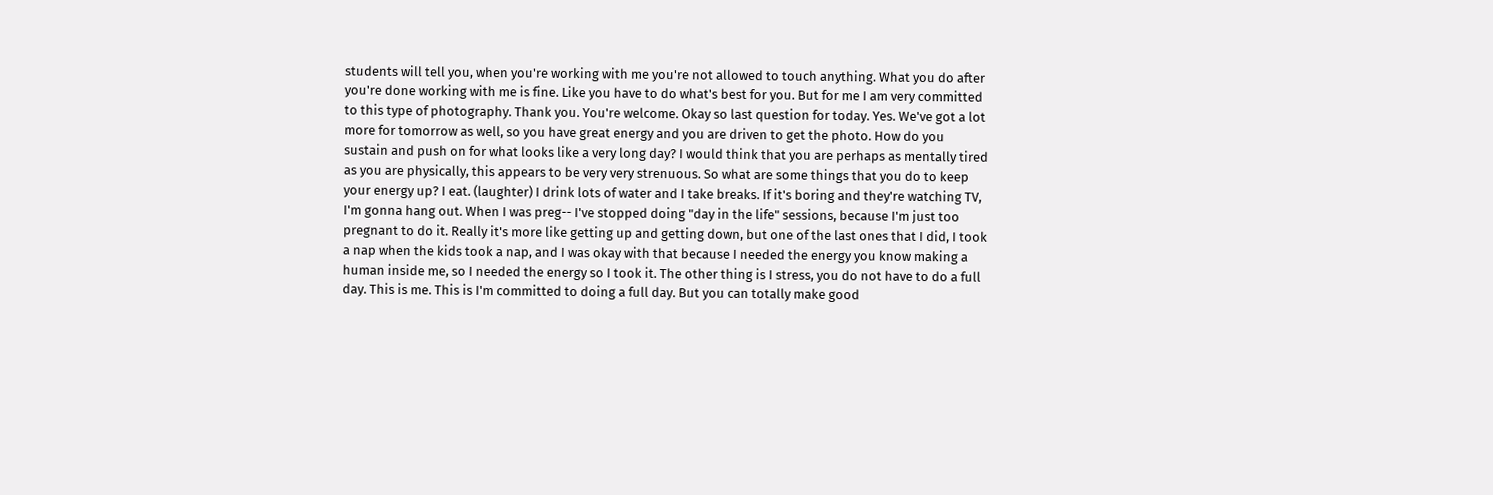students will tell you, when you're working with me you're not allowed to touch anything. What you do after you're done working with me is fine. Like you have to do what's best for you. But for me I am very committed to this type of photography. Thank you. You're welcome. Okay so last question for today. Yes. We've got a lot more for tomorrow as well, so you have great energy and you are driven to get the photo. How do you sustain and push on for what looks like a very long day? I would think that you are perhaps as mentally tired as you are physically, this appears to be very very strenuous. So what are some things that you do to keep your energy up? I eat. (laughter) I drink lots of water and I take breaks. If it's boring and they're watching TV, I'm gonna hang out. When I was preg-- I've stopped doing "day in the life" sessions, because I'm just too pregnant to do it. Really it's more like getting up and getting down, but one of the last ones that I did, I took a nap when the kids took a nap, and I was okay with that because I needed the energy you know making a human inside me, so I needed the energy so I took it. The other thing is I stress, you do not have to do a full day. This is me. This is I'm committed to doing a full day. But you can totally make good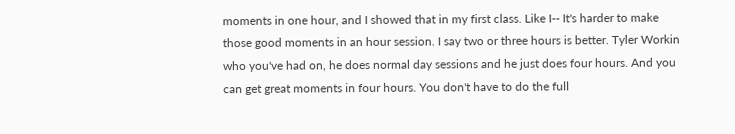moments in one hour, and I showed that in my first class. Like I-- It's harder to make those good moments in an hour session. I say two or three hours is better. Tyler Workin who you've had on, he does normal day sessions and he just does four hours. And you can get great moments in four hours. You don't have to do the full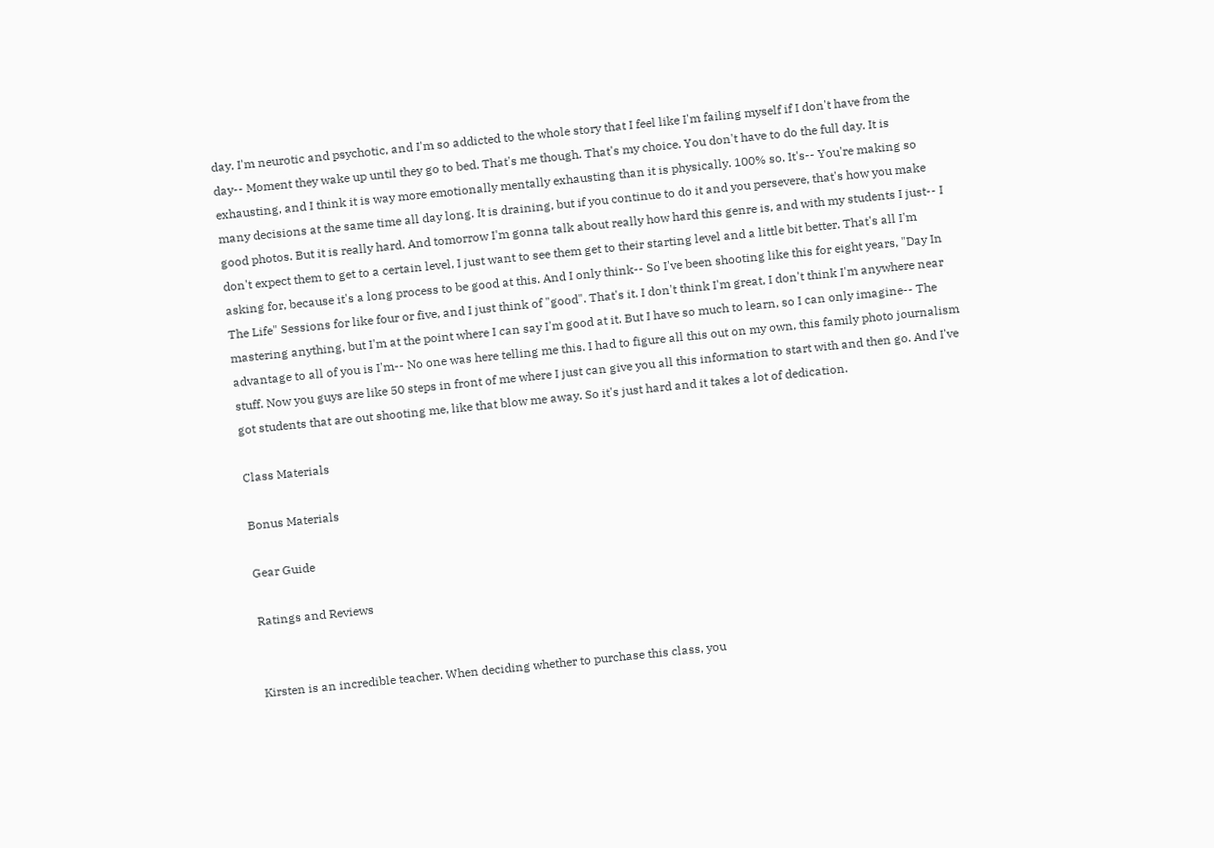day. I'm neurotic and psychotic, and I'm so addicted to the whole story that I feel like I'm failing myself if I don't have from the day-- Moment they wake up until they go to bed. That's me though. That's my choice. You don't have to do the full day. It is exhausting, and I think it is way more emotionally mentally exhausting than it is physically. 100% so. It's-- You're making so many decisions at the same time all day long. It is draining, but if you continue to do it and you persevere, that's how you make good photos. But it is really hard. And tomorrow I'm gonna talk about really how hard this genre is, and with my students I just-- I don't expect them to get to a certain level, I just want to see them get to their starting level and a little bit better. That's all I'm asking for, because it's a long process to be good at this. And I only think-- So I've been shooting like this for eight years, "Day In The Life" Sessions for like four or five, and I just think of "good". That's it. I don't think I'm great, I don't think I'm anywhere near mastering anything, but I'm at the point where I can say I'm good at it. But I have so much to learn, so I can only imagine-- The advantage to all of you is I'm-- No one was here telling me this. I had to figure all this out on my own, this family photo journalism stuff. Now you guys are like 50 steps in front of me where I just can give you all this information to start with and then go. And I've got students that are out shooting me, like that blow me away. So it's just hard and it takes a lot of dedication.

Class Materials

Bonus Materials

Gear Guide

Ratings and Reviews


Kirsten is an incredible teacher. When deciding whether to purchase this class, you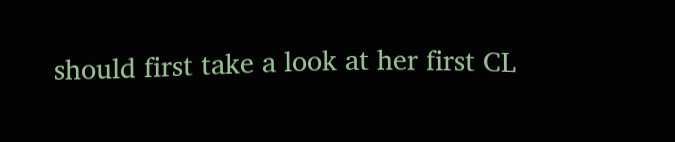should first take a look at her first CL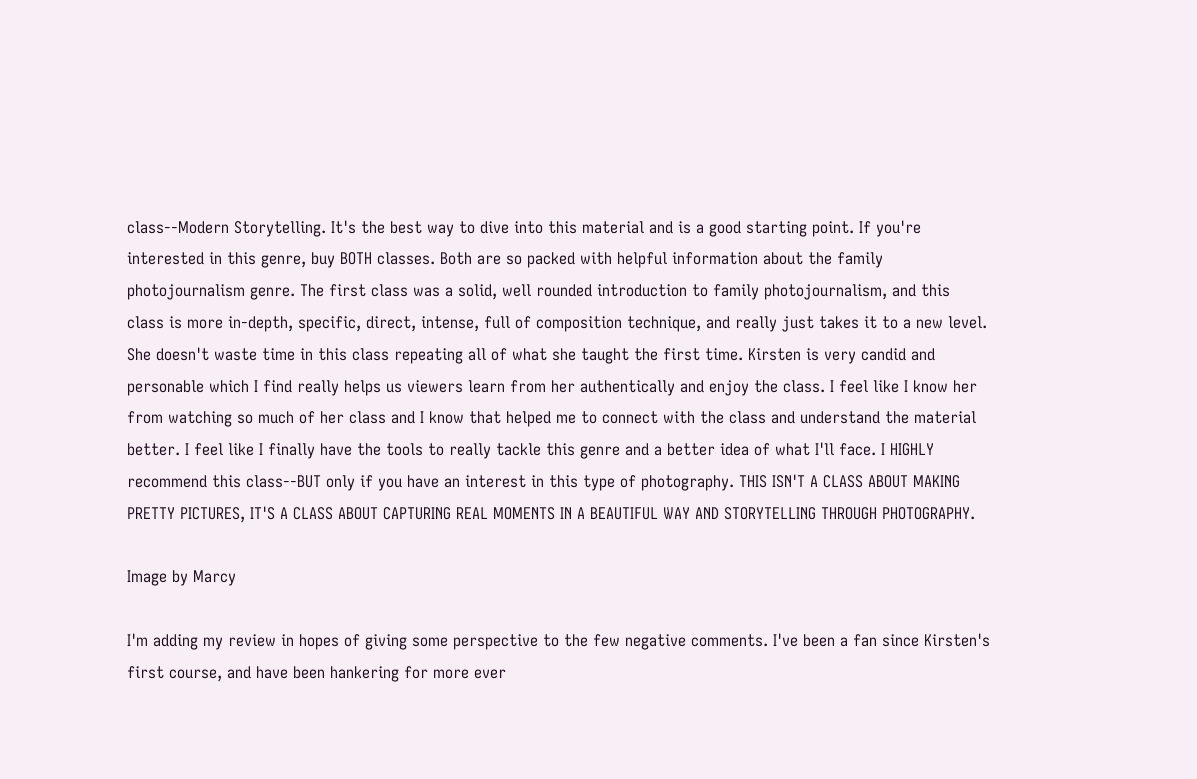class--Modern Storytelling. It's the best way to dive into this material and is a good starting point. If you're interested in this genre, buy BOTH classes. Both are so packed with helpful information about the family photojournalism genre. The first class was a solid, well rounded introduction to family photojournalism, and this class is more in-depth, specific, direct, intense, full of composition technique, and really just takes it to a new level. She doesn't waste time in this class repeating all of what she taught the first time. Kirsten is very candid and personable which I find really helps us viewers learn from her authentically and enjoy the class. I feel like I know her from watching so much of her class and I know that helped me to connect with the class and understand the material better. I feel like I finally have the tools to really tackle this genre and a better idea of what I'll face. I HIGHLY recommend this class--BUT only if you have an interest in this type of photography. THIS ISN'T A CLASS ABOUT MAKING PRETTY PICTURES, IT'S A CLASS ABOUT CAPTURING REAL MOMENTS IN A BEAUTIFUL WAY AND STORYTELLING THROUGH PHOTOGRAPHY.

Image by Marcy

I'm adding my review in hopes of giving some perspective to the few negative comments. I've been a fan since Kirsten's first course, and have been hankering for more ever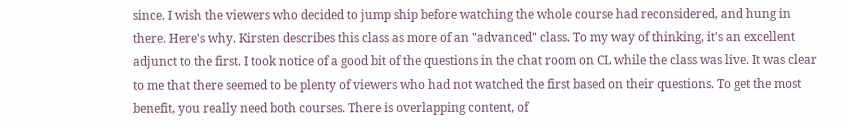since. I wish the viewers who decided to jump ship before watching the whole course had reconsidered, and hung in there. Here's why. Kirsten describes this class as more of an "advanced" class. To my way of thinking, it's an excellent adjunct to the first. I took notice of a good bit of the questions in the chat room on CL while the class was live. It was clear to me that there seemed to be plenty of viewers who had not watched the first based on their questions. To get the most benefit, you really need both courses. There is overlapping content, of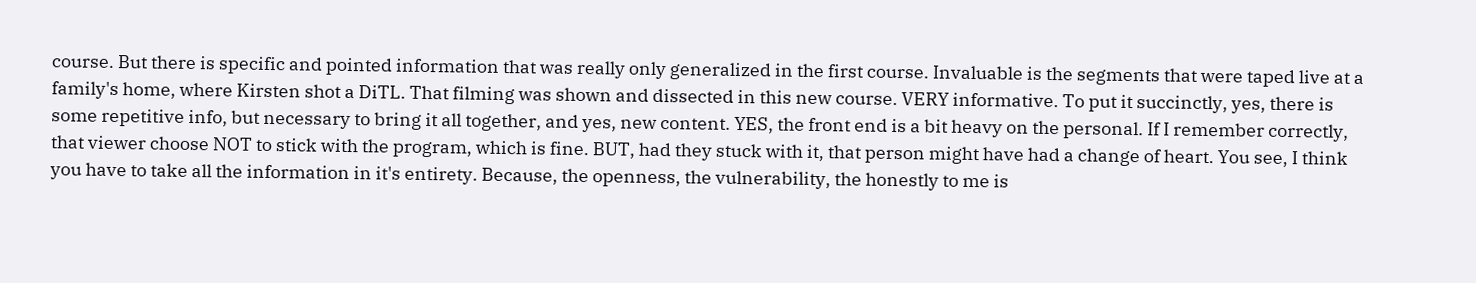course. But there is specific and pointed information that was really only generalized in the first course. Invaluable is the segments that were taped live at a family's home, where Kirsten shot a DiTL. That filming was shown and dissected in this new course. VERY informative. To put it succinctly, yes, there is some repetitive info, but necessary to bring it all together, and yes, new content. YES, the front end is a bit heavy on the personal. If I remember correctly, that viewer choose NOT to stick with the program, which is fine. BUT, had they stuck with it, that person might have had a change of heart. You see, I think you have to take all the information in it's entirety. Because, the openness, the vulnerability, the honestly to me is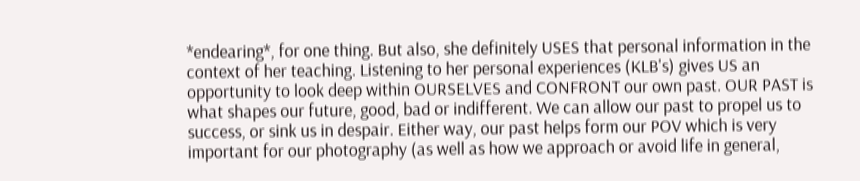*endearing*, for one thing. But also, she definitely USES that personal information in the context of her teaching. Listening to her personal experiences (KLB's) gives US an opportunity to look deep within OURSELVES and CONFRONT our own past. OUR PAST is what shapes our future, good, bad or indifferent. We can allow our past to propel us to success, or sink us in despair. Either way, our past helps form our POV which is very important for our photography (as well as how we approach or avoid life in general,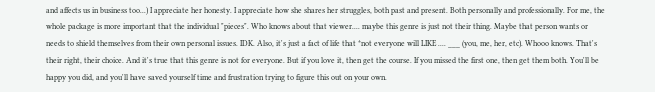and affects us in business too...) I appreciate her honesty. I appreciate how she shares her struggles, both past and present. Both personally and professionally. For me, the whole package is more important that the individual "pieces". Who knows about that viewer.... maybe this genre is just not their thing. Maybe that person wants or needs to shield themselves from their own personal issues. IDK. Also, it's just a fact of life that *not everyone will LIKE .... ___ (you, me, her, etc). Whooo knows. That's their right, their choice. And it's true that this genre is not for everyone. But if you love it, then get the course. If you missed the first one, then get them both. You'll be happy you did, and you'll have saved yourself time and frustration trying to figure this out on your own.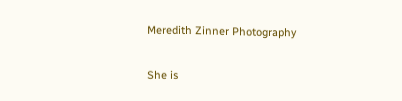Meredith Zinner Photography

She is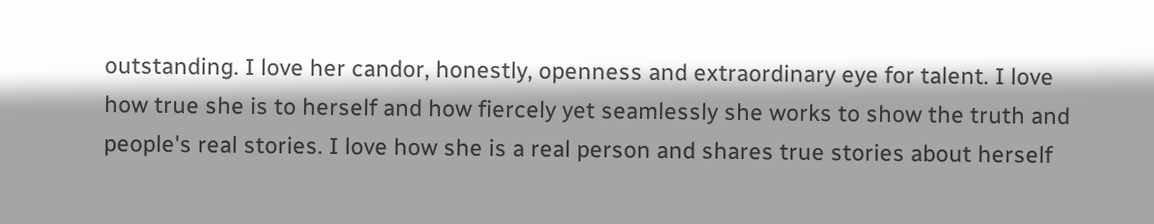outstanding. I love her candor, honestly, openness and extraordinary eye for talent. I love how true she is to herself and how fiercely yet seamlessly she works to show the truth and people's real stories. I love how she is a real person and shares true stories about herself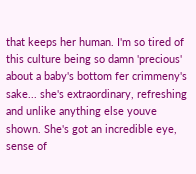that keeps her human. I'm so tired of this culture being so damn 'precious' about a baby's bottom fer crimmeny's sake... she's extraordinary, refreshing and unlike anything else youve shown. She's got an incredible eye, sense of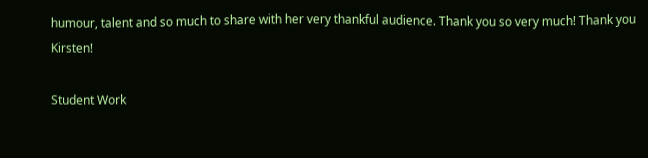humour, talent and so much to share with her very thankful audience. Thank you so very much! Thank you Kirsten!

Student Work